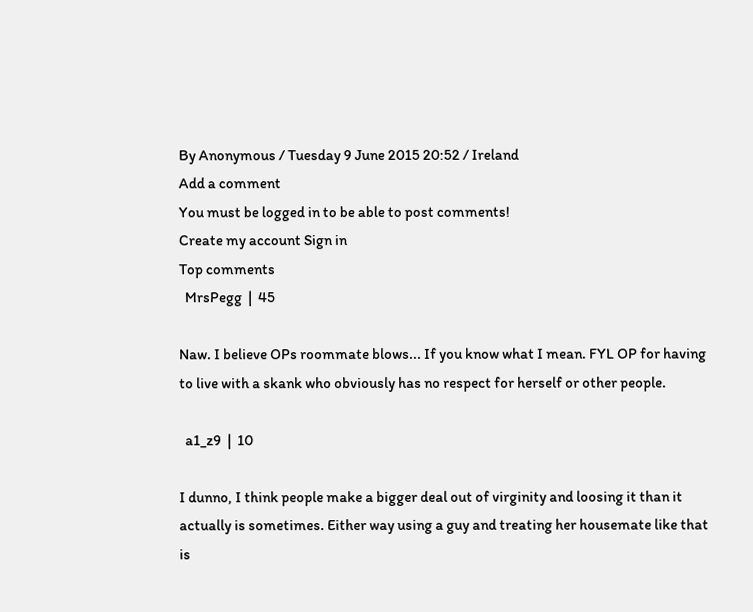By Anonymous / Tuesday 9 June 2015 20:52 / Ireland
Add a comment
You must be logged in to be able to post comments!
Create my account Sign in
Top comments
  MrsPegg  |  45

Naw. I believe OPs roommate blows... If you know what I mean. FYL OP for having to live with a skank who obviously has no respect for herself or other people.

  a1_z9  |  10

I dunno, I think people make a bigger deal out of virginity and loosing it than it actually is sometimes. Either way using a guy and treating her housemate like that is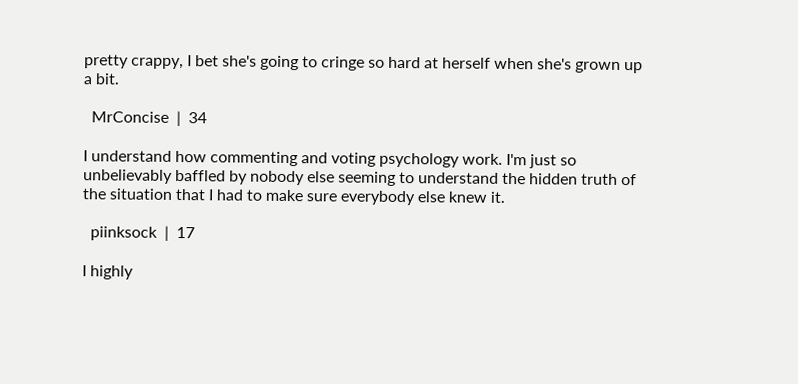pretty crappy, I bet she's going to cringe so hard at herself when she's grown up a bit.

  MrConcise  |  34

I understand how commenting and voting psychology work. I'm just so unbelievably baffled by nobody else seeming to understand the hidden truth of the situation that I had to make sure everybody else knew it.

  piinksock  |  17

I highly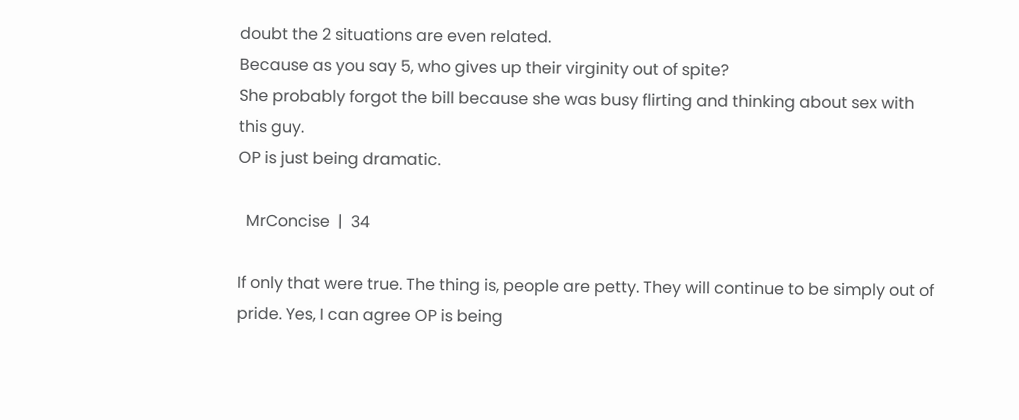doubt the 2 situations are even related.
Because as you say 5, who gives up their virginity out of spite?
She probably forgot the bill because she was busy flirting and thinking about sex with this guy.
OP is just being dramatic.

  MrConcise  |  34

If only that were true. The thing is, people are petty. They will continue to be simply out of pride. Yes, I can agree OP is being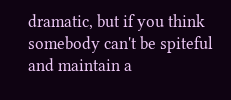dramatic, but if you think somebody can't be spiteful and maintain a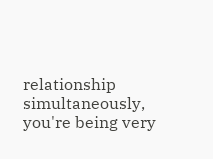relationship simultaneously, you're being very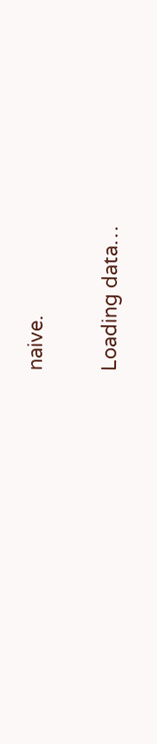naive.

Loading data…